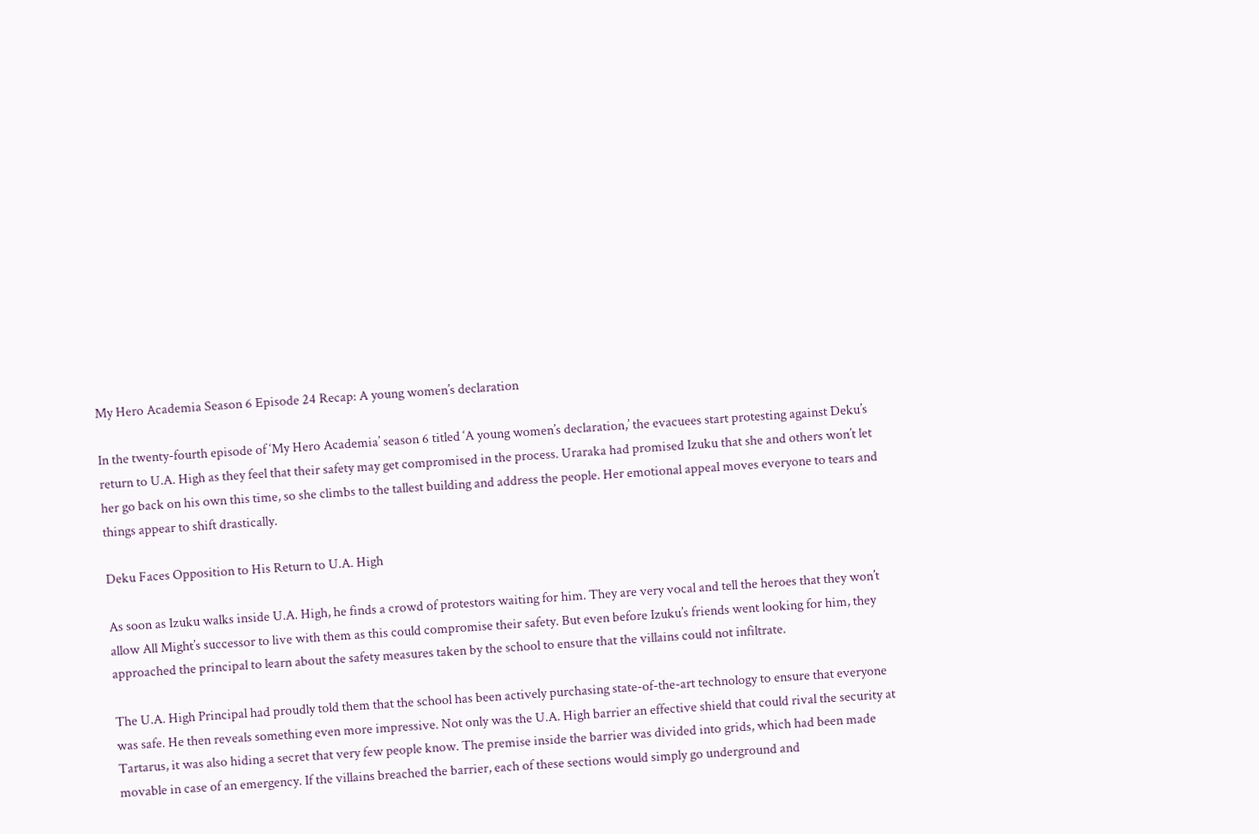My Hero Academia Season 6 Episode 24 Recap: A young women’s declaration

In the twenty-fourth episode of ‘My Hero Academia’ season 6 titled ‘A young women’s declaration,’ the evacuees start protesting against Deku’s return to U.A. High as they feel that their safety may get compromised in the process. Uraraka had promised Izuku that she and others won’t let her go back on his own this time, so she climbs to the tallest building and address the people. Her emotional appeal moves everyone to tears and things appear to shift drastically.

Deku Faces Opposition to His Return to U.A. High

As soon as Izuku walks inside U.A. High, he finds a crowd of protestors waiting for him. They are very vocal and tell the heroes that they won’t allow All Might’s successor to live with them as this could compromise their safety. But even before Izuku’s friends went looking for him, they approached the principal to learn about the safety measures taken by the school to ensure that the villains could not infiltrate.

The U.A. High Principal had proudly told them that the school has been actively purchasing state-of-the-art technology to ensure that everyone was safe. He then reveals something even more impressive. Not only was the U.A. High barrier an effective shield that could rival the security at Tartarus, it was also hiding a secret that very few people know. The premise inside the barrier was divided into grids, which had been made movable in case of an emergency. If the villains breached the barrier, each of these sections would simply go underground and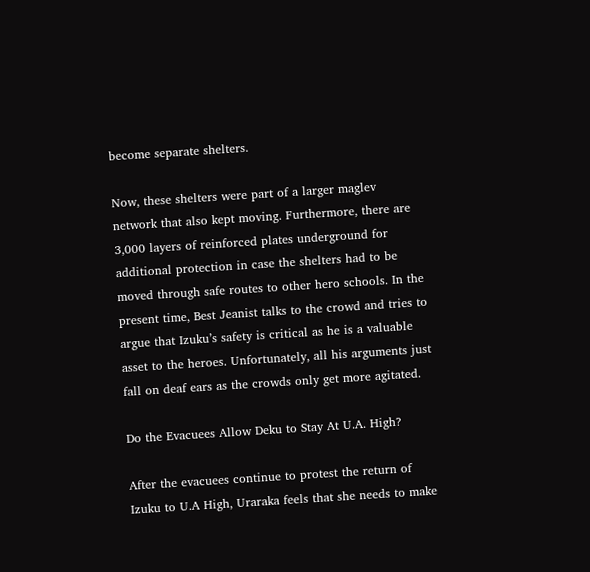become separate shelters.

Now, these shelters were part of a larger maglev network that also kept moving. Furthermore, there are 3,000 layers of reinforced plates underground for additional protection in case the shelters had to be moved through safe routes to other hero schools. In the present time, Best Jeanist talks to the crowd and tries to argue that Izuku’s safety is critical as he is a valuable asset to the heroes. Unfortunately, all his arguments just fall on deaf ears as the crowds only get more agitated.

Do the Evacuees Allow Deku to Stay At U.A. High?

After the evacuees continue to protest the return of Izuku to U.A High, Uraraka feels that she needs to make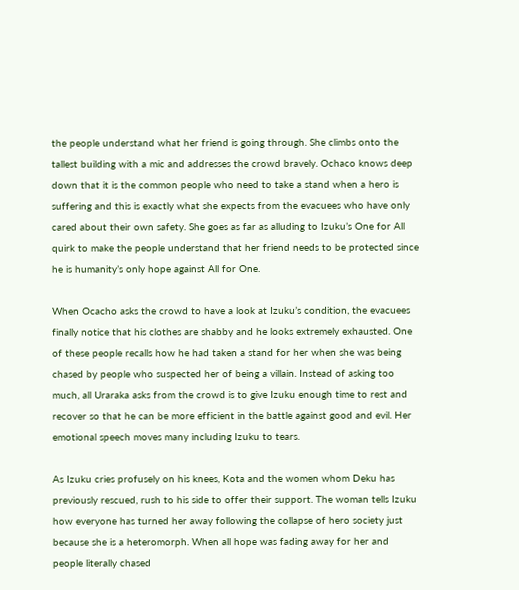the people understand what her friend is going through. She climbs onto the tallest building with a mic and addresses the crowd bravely. Ochaco knows deep down that it is the common people who need to take a stand when a hero is suffering and this is exactly what she expects from the evacuees who have only cared about their own safety. She goes as far as alluding to Izuku’s One for All quirk to make the people understand that her friend needs to be protected since he is humanity’s only hope against All for One.

When Ocacho asks the crowd to have a look at Izuku’s condition, the evacuees finally notice that his clothes are shabby and he looks extremely exhausted. One of these people recalls how he had taken a stand for her when she was being chased by people who suspected her of being a villain. Instead of asking too much, all Uraraka asks from the crowd is to give Izuku enough time to rest and recover so that he can be more efficient in the battle against good and evil. Her emotional speech moves many including Izuku to tears.

As Izuku cries profusely on his knees, Kota and the women whom Deku has previously rescued, rush to his side to offer their support. The woman tells Izuku how everyone has turned her away following the collapse of hero society just because she is a heteromorph. When all hope was fading away for her and people literally chased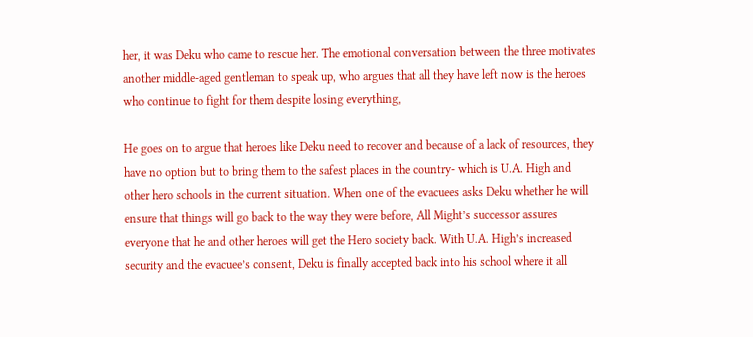her, it was Deku who came to rescue her. The emotional conversation between the three motivates another middle-aged gentleman to speak up, who argues that all they have left now is the heroes who continue to fight for them despite losing everything,

He goes on to argue that heroes like Deku need to recover and because of a lack of resources, they have no option but to bring them to the safest places in the country- which is U.A. High and other hero schools in the current situation. When one of the evacuees asks Deku whether he will ensure that things will go back to the way they were before, All Might’s successor assures everyone that he and other heroes will get the Hero society back. With U.A. High’s increased security and the evacuee’s consent, Deku is finally accepted back into his school where it all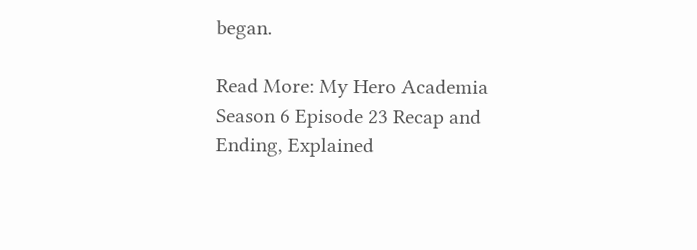began.

Read More: My Hero Academia Season 6 Episode 23 Recap and Ending, Explained